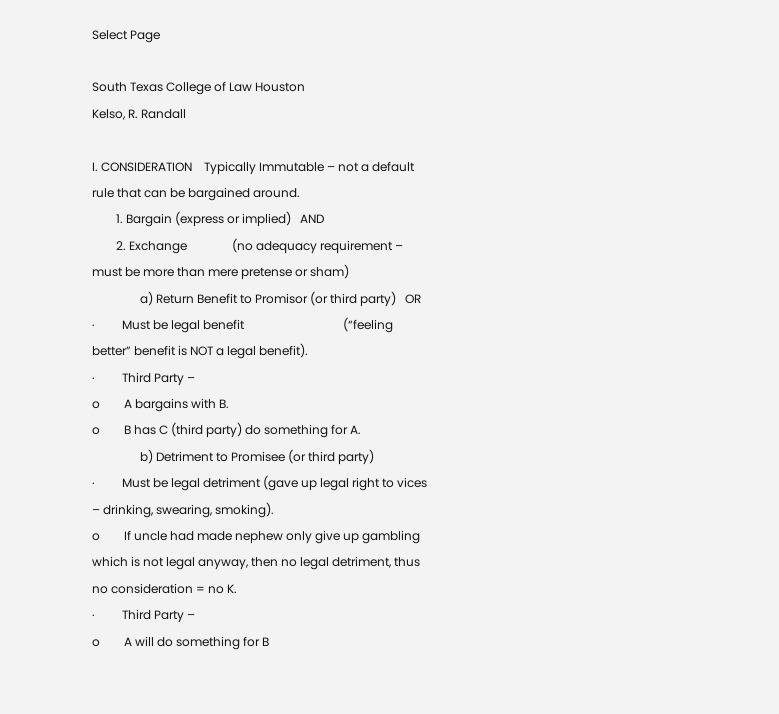Select Page

South Texas College of Law Houston
Kelso, R. Randall

I. CONSIDERATION    Typically Immutable – not a default rule that can be bargained around.
        1. Bargain (express or implied)   AND
        2. Exchange               (no adequacy requirement – must be more than mere pretense or sham)
                a) Return Benefit to Promisor (or third party)   OR
·         Must be legal benefit                                 (“feeling better” benefit is NOT a legal benefit).
·         Third Party –
o        A bargains with B.
o        B has C (third party) do something for A.
                b) Detriment to Promisee (or third party)
·         Must be legal detriment (gave up legal right to vices – drinking, swearing, smoking).
o        If uncle had made nephew only give up gambling which is not legal anyway, then no legal detriment, thus no consideration = no K.
·         Third Party –
o        A will do something for B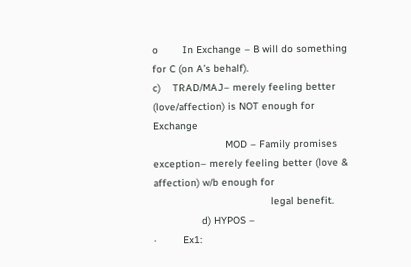o        In Exchange – B will do something for C (on A’s behalf).
c)    TRAD/MAJ– merely feeling better (love/affection) is NOT enough for Exchange
                        MOD – Family promises exception– merely feeling better (love & affection) w/b enough for
                                       legal benefit.
                d) HYPOS –
·         Ex1: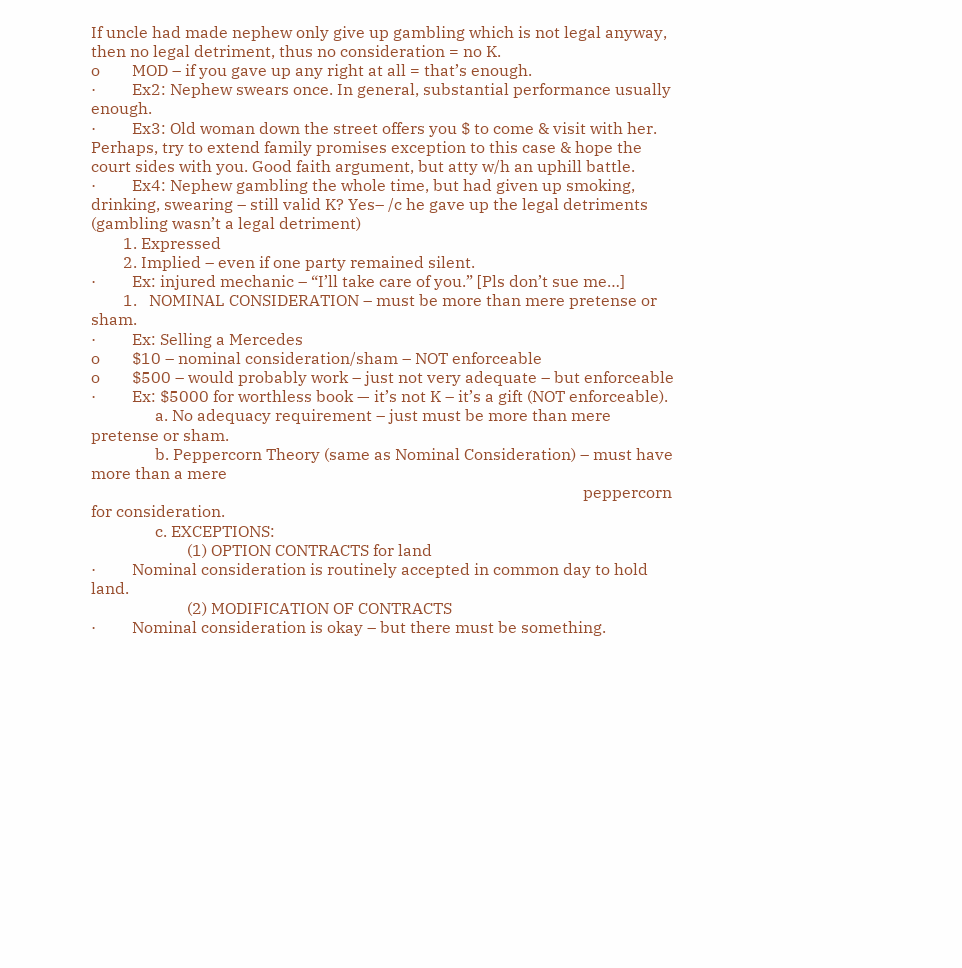If uncle had made nephew only give up gambling which is not legal anyway, then no legal detriment, thus no consideration = no K.
o        MOD – if you gave up any right at all = that’s enough.
·         Ex2: Nephew swears once. In general, substantial performance usually enough.
·         Ex3: Old woman down the street offers you $ to come & visit with her. Perhaps, try to extend family promises exception to this case & hope the court sides with you. Good faith argument, but atty w/h an uphill battle.
·         Ex4: Nephew gambling the whole time, but had given up smoking, drinking, swearing – still valid K? Yes– /c he gave up the legal detriments (gambling wasn’t a legal detriment)
        1. Expressed
        2. Implied – even if one party remained silent.
·         Ex: injured mechanic – “I’ll take care of you.” [Pls don’t sue me…]
        1.   NOMINAL CONSIDERATION – must be more than mere pretense or sham.
·         Ex: Selling a Mercedes
o        $10 – nominal consideration/sham – NOT enforceable
o        $500 – would probably work – just not very adequate – but enforceable
·         Ex: $5000 for worthless book — it’s not K – it’s a gift (NOT enforceable).
                a. No adequacy requirement – just must be more than mere pretense or sham.
                b. Peppercorn Theory (same as Nominal Consideration) – must have more than a mere
                                                                                                                           peppercorn for consideration.
                c. EXCEPTIONS:
                        (1) OPTION CONTRACTS for land
·         Nominal consideration is routinely accepted in common day to hold land.
                        (2) MODIFICATION OF CONTRACTS
·         Nominal consideration is okay – but there must be something.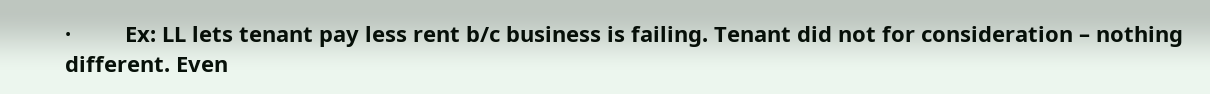·         Ex: LL lets tenant pay less rent b/c business is failing. Tenant did not for consideration – nothing different. Even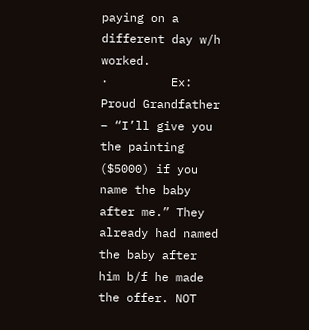paying on a different day w/h worked.
·         Ex: Proud Grandfather – “I’ll give you the painting ($5000) if you name the baby after me.” They already had named the baby after him b/f he made the offer. NOT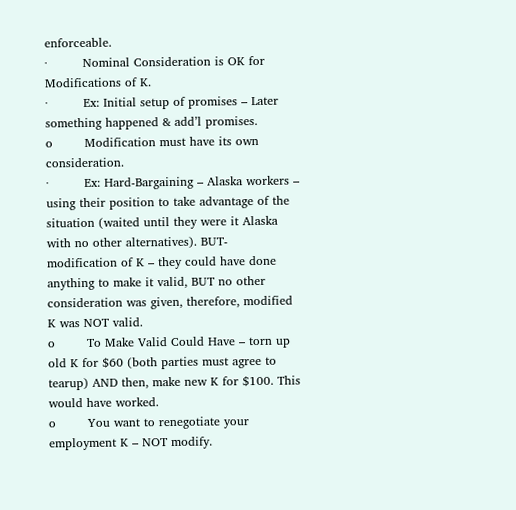enforceable.
·         Nominal Consideration is OK for Modifications of K.
·         Ex: Initial setup of promises – Later something happened & add’l promises.
o        Modification must have its own consideration.
·         Ex: Hard-Bargaining – Alaska workers – using their position to take advantage of the situation (waited until they were it Alaska with no other alternatives). BUT- modification of K – they could have done anything to make it valid, BUT no other consideration was given, therefore, modified K was NOT valid.
o        To Make Valid Could Have – torn up old K for $60 (both parties must agree to tearup) AND then, make new K for $100. This would have worked.
o        You want to renegotiate your employment K – NOT modify.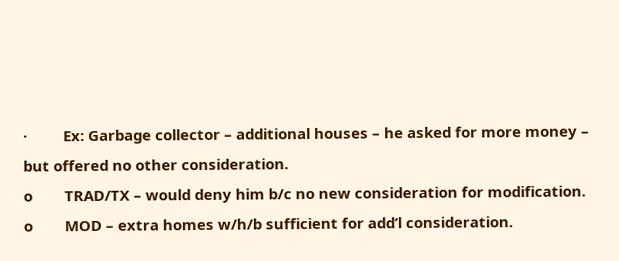·         Ex: Garbage collector – additional houses – he asked for more money – but offered no other consideration.
o        TRAD/TX – would deny him b/c no new consideration for modification.
o        MOD – extra homes w/h/b sufficient for add’l consideration.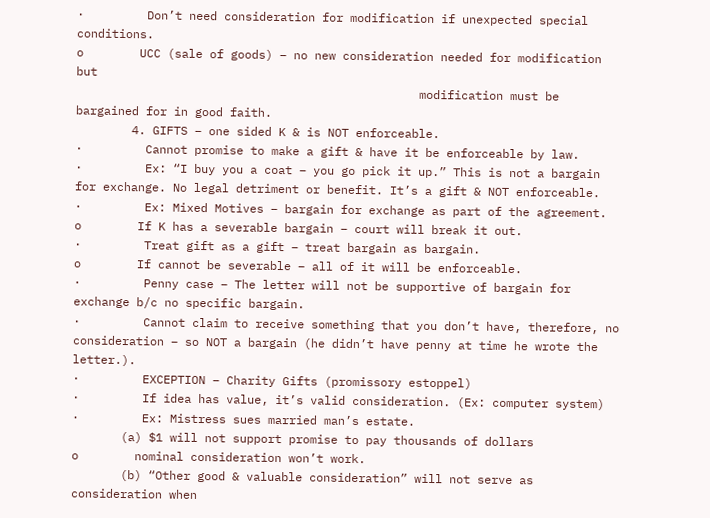·         Don’t need consideration for modification if unexpected special conditions.
o        UCC (sale of goods) – no new consideration needed for modification but
                                                 modification must be bargained for in good faith.
        4. GIFTS – one sided K & is NOT enforceable.
·         Cannot promise to make a gift & have it be enforceable by law.
·         Ex: “I buy you a coat – you go pick it up.” This is not a bargain for exchange. No legal detriment or benefit. It’s a gift & NOT enforceable.
·         Ex: Mixed Motives – bargain for exchange as part of the agreement.
o        If K has a severable bargain – court will break it out.
·         Treat gift as a gift – treat bargain as bargain.
o        If cannot be severable – all of it will be enforceable.
·         Penny case – The letter will not be supportive of bargain for exchange b/c no specific bargain.
·         Cannot claim to receive something that you don’t have, therefore, no consideration – so NOT a bargain (he didn’t have penny at time he wrote the letter.).
·         EXCEPTION – Charity Gifts (promissory estoppel)
·         If idea has value, it’s valid consideration. (Ex: computer system)
·         Ex: Mistress sues married man’s estate.
       (a) $1 will not support promise to pay thousands of dollars
o        nominal consideration won’t work.
       (b) “Other good & valuable consideration” will not serve as consideration when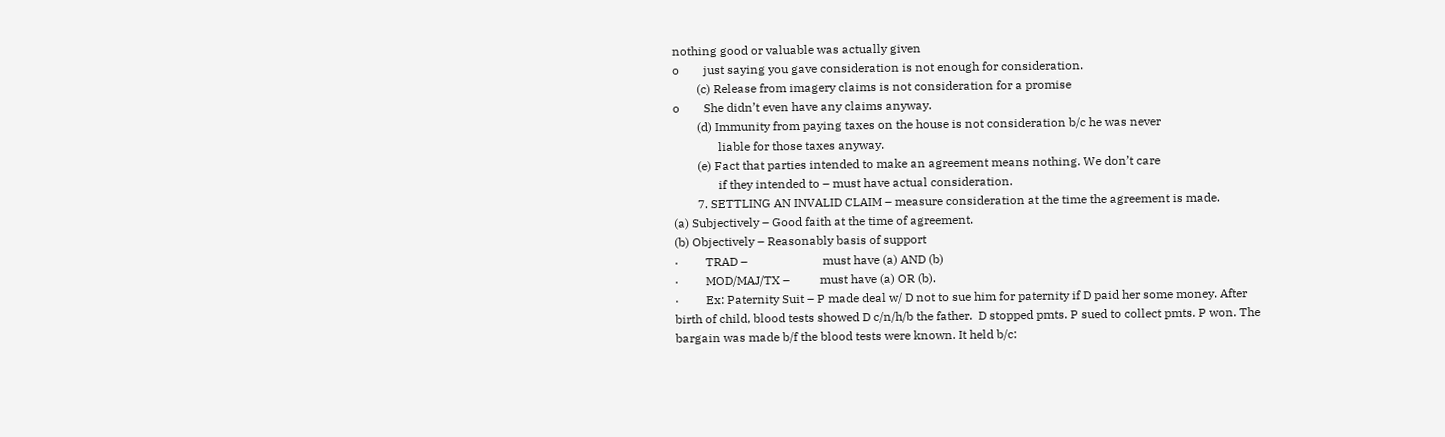nothing good or valuable was actually given
o        just saying you gave consideration is not enough for consideration.
        (c) Release from imagery claims is not consideration for a promise
o        She didn’t even have any claims anyway.
        (d) Immunity from paying taxes on the house is not consideration b/c he was never
               liable for those taxes anyway.
        (e) Fact that parties intended to make an agreement means nothing. We don’t care
               if they intended to – must have actual consideration.
        7. SETTLING AN INVALID CLAIM – measure consideration at the time the agreement is made.
(a) Subjectively – Good faith at the time of agreement.
(b) Objectively – Reasonably basis of support
·         TRAD –                         must have (a) AND (b)
·         MOD/MAJ/TX –          must have (a) OR (b).
·         Ex: Paternity Suit – P made deal w/ D not to sue him for paternity if D paid her some money. After birth of child, blood tests showed D c/n/h/b the father.  D stopped pmts. P sued to collect pmts. P won. The bargain was made b/f the blood tests were known. It held b/c: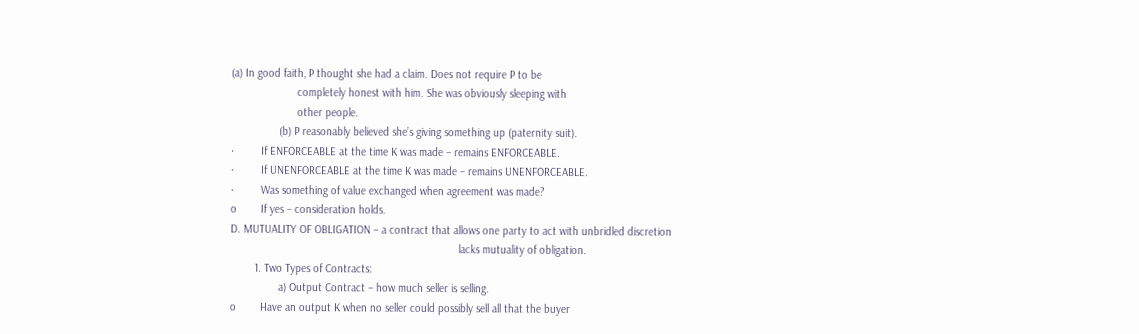(a) In good faith, P thought she had a claim. Does not require P to be
                      completely honest with him. She was obviously sleeping with
                      other people.
                (b) P reasonably believed she’s giving something up (paternity suit).
·         If ENFORCEABLE at the time K was made – remains ENFORCEABLE.
·         If UNENFORCEABLE at the time K was made – remains UNENFORCEABLE.
·         Was something of value exchanged when agreement was made?
o        If yes – consideration holds.
D. MUTUALITY OF OBLIGATION – a contract that allows one party to act with unbridled discretion
                                                                            lacks mutuality of obligation.
        1. Two Types of Contracts:
                a) Output Contract – how much seller is selling.
o        Have an output K when no seller could possibly sell all that the buyer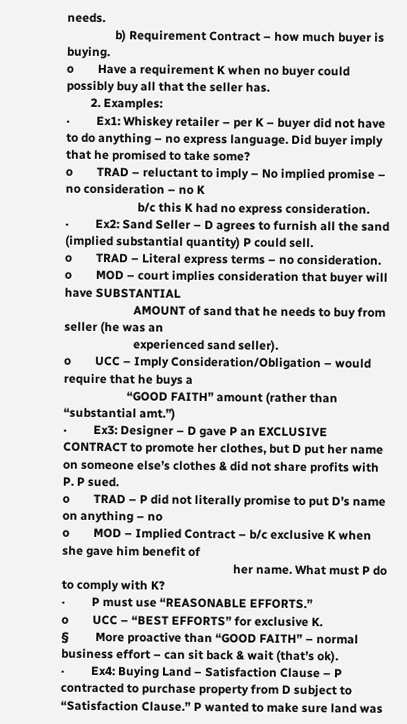needs.
                b) Requirement Contract – how much buyer is buying.
o        Have a requirement K when no buyer could possibly buy all that the seller has.
        2. Examples:
·         Ex1: Whiskey retailer – per K – buyer did not have to do anything – no express language. Did buyer imply that he promised to take some?
o        TRAD – reluctant to imply – No implied promise – no consideration – no K
                        b/c this K had no express consideration.
·         Ex2: Sand Seller – D agrees to furnish all the sand (implied substantial quantity) P could sell.
o        TRAD – Literal express terms – no consideration.
o        MOD – court implies consideration that buyer will have SUBSTANTIAL
                       AMOUNT of sand that he needs to buy from seller (he was an
                       experienced sand seller).
o        UCC – Imply Consideration/Obligation – would require that he buys a
                     “GOOD FAITH” amount (rather than “substantial amt.”)
·         Ex3: Designer – D gave P an EXCLUSIVE CONTRACT to promote her clothes, but D put her name on someone else’s clothes & did not share profits with P. P sued.
o        TRAD – P did not literally promise to put D’s name on anything – no
o        MOD – Implied Contract – b/c exclusive K when she gave him benefit of
                                                         her name. What must P do to comply with K?
·         P must use “REASONABLE EFFORTS.”
o        UCC – “BEST EFFORTS” for exclusive K.
§         More proactive than “GOOD FAITH” – normal business effort – can sit back & wait (that’s ok).
·         Ex4: Buying Land – Satisfaction Clause – P contracted to purchase property from D subject to “Satisfaction Clause.” P wanted to make sure land was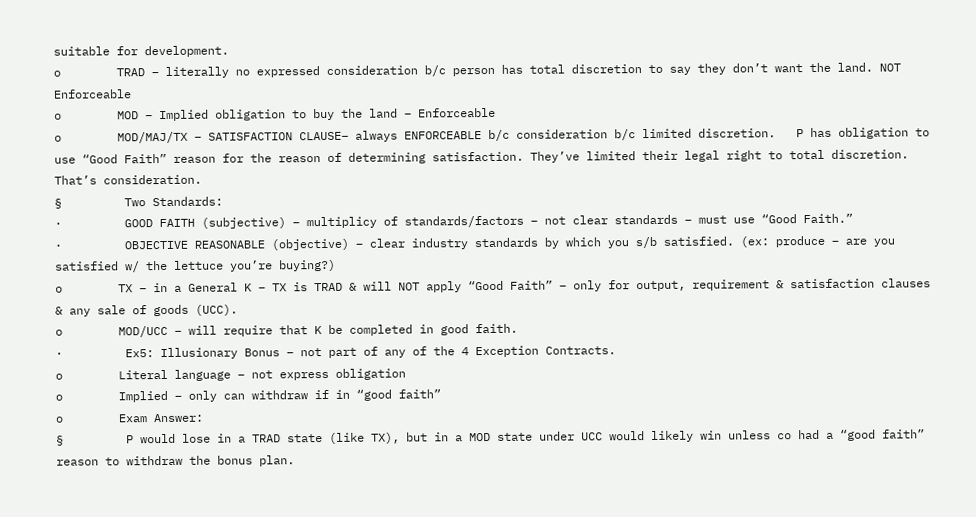suitable for development.
o        TRAD – literally no expressed consideration b/c person has total discretion to say they don’t want the land. NOT Enforceable
o        MOD – Implied obligation to buy the land – Enforceable
o        MOD/MAJ/TX – SATISFACTION CLAUSE– always ENFORCEABLE b/c consideration b/c limited discretion.   P has obligation to use “Good Faith” reason for the reason of determining satisfaction. They’ve limited their legal right to total discretion. That’s consideration.
§         Two Standards:
·         GOOD FAITH (subjective) – multiplicy of standards/factors – not clear standards – must use “Good Faith.”
·         OBJECTIVE REASONABLE (objective) – clear industry standards by which you s/b satisfied. (ex: produce – are you satisfied w/ the lettuce you’re buying?)
o        TX – in a General K – TX is TRAD & will NOT apply “Good Faith” – only for output, requirement & satisfaction clauses & any sale of goods (UCC).
o        MOD/UCC – will require that K be completed in good faith.
·         Ex5: Illusionary Bonus – not part of any of the 4 Exception Contracts.
o        Literal language – not express obligation
o        Implied – only can withdraw if in “good faith”
o        Exam Answer:
§         P would lose in a TRAD state (like TX), but in a MOD state under UCC would likely win unless co had a “good faith” reason to withdraw the bonus plan.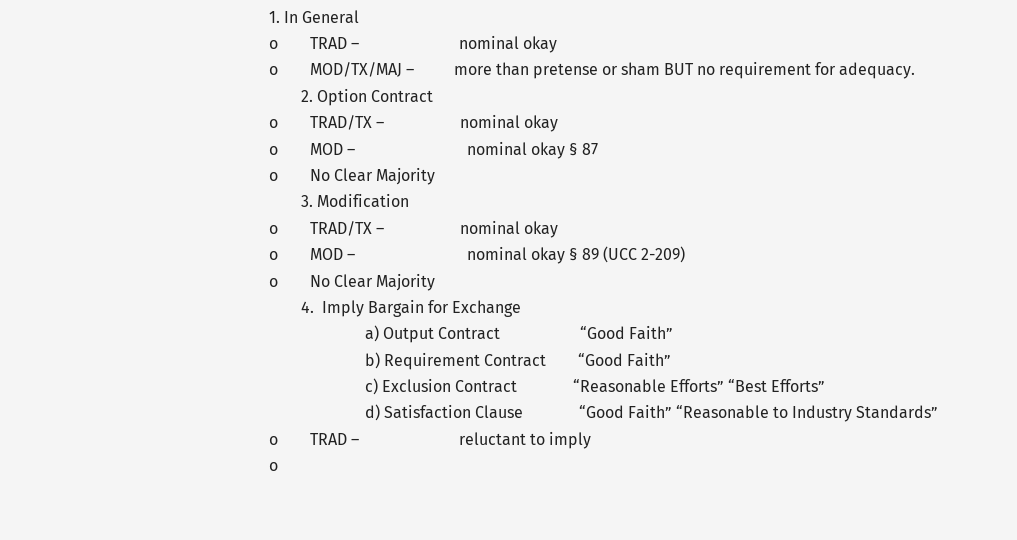1. In General
o        TRAD –                         nominal okay
o        MOD/TX/MAJ –          more than pretense or sham BUT no requirement for adequacy.
        2. Option Contract
o        TRAD/TX –                   nominal okay
o        MOD –                            nominal okay § 87
o        No Clear Majority
        3. Modification
o        TRAD/TX –                   nominal okay
o        MOD –                            nominal okay § 89 (UCC 2-209)
o        No Clear Majority
        4.  Imply Bargain for Exchange
                        a) Output Contract                    “Good Faith”
                        b) Requirement Contract        “Good Faith”
                        c) Exclusion Contract              “Reasonable Efforts” “Best Efforts”
                        d) Satisfaction Clause              “Good Faith” “Reasonable to Industry Standards”
o        TRAD –                         reluctant to imply
o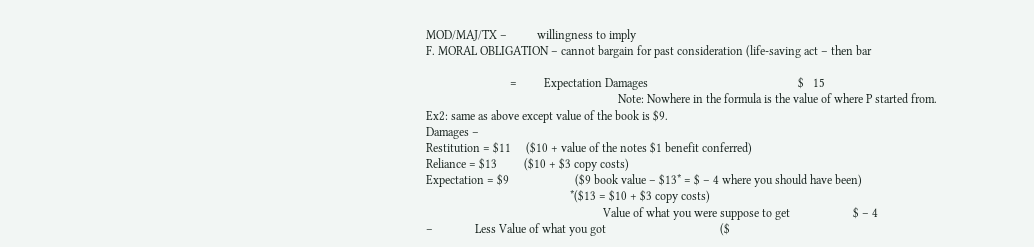MOD/MAJ/TX –          willingness to imply
F. MORAL OBLIGATION – cannot bargain for past consideration (life-saving act – then bar

                            =         Expectation Damages                                                  $   15
                                                                Note: Nowhere in the formula is the value of where P started from.
Ex2: same as above except value of the book is $9.
Damages –
Restitution = $11     ($10 + value of the notes $1 benefit conferred)
Reliance = $13         ($10 + $3 copy costs)
Expectation = $9                      ($9 book value – $13* = $ – 4 where you should have been)
                                                *($13 = $10 + $3 copy costs)
                                                           Value of what you were suppose to get                     $ – 4
–              Less Value of what you got                                      ($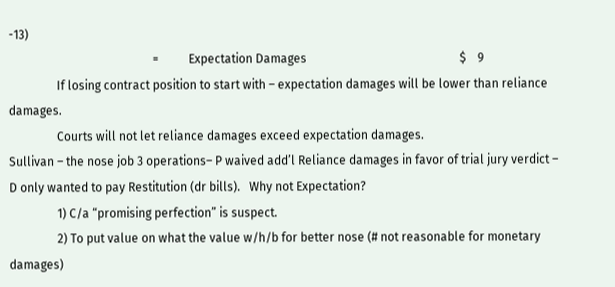-13)
                                                =          Expectation Damages                                                   $    9
                If losing contract position to start with – expectation damages will be lower than reliance damages.
                Courts will not let reliance damages exceed expectation damages.
Sullivan – the nose job 3 operations– P waived add’l Reliance damages in favor of trial jury verdict – D only wanted to pay Restitution (dr bills).   Why not Expectation?
                1) C/a “promising perfection” is suspect.
                2) To put value on what the value w/h/b for better nose (# not reasonable for monetary damages)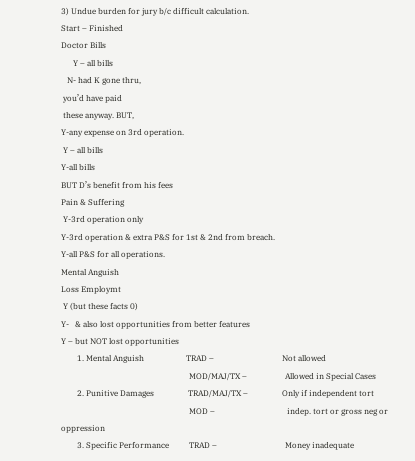3) Undue burden for jury b/c difficult calculation.
Start – Finished
Doctor Bills
      Y – all bills
   N- had K gone thru,
 you’d have paid
 these anyway. BUT,
Y-any expense on 3rd operation.
 Y – all bills
Y-all bills
BUT D’s benefit from his fees
Pain & Suffering
 Y-3rd operation only
Y-3rd operation & extra P&S for 1st & 2nd from breach.
Y-all P&S for all operations.
Mental Anguish
Loss Employmt
 Y (but these facts 0)
Y-   & also lost opportunities from better features
Y – but NOT lost opportunities
        1. Mental Anguish                     TRAD –                                  Not allowed
                                                                MOD/MAJ/TX –                   Allowed in Special Cases
        2. Punitive Damages                 TRAD/MAJ/TX –                 Only if independent tort
                                                                MOD –                                    indep. tort or gross neg or oppression
        3. Specific Performance          TRAD –                                  Money inadequate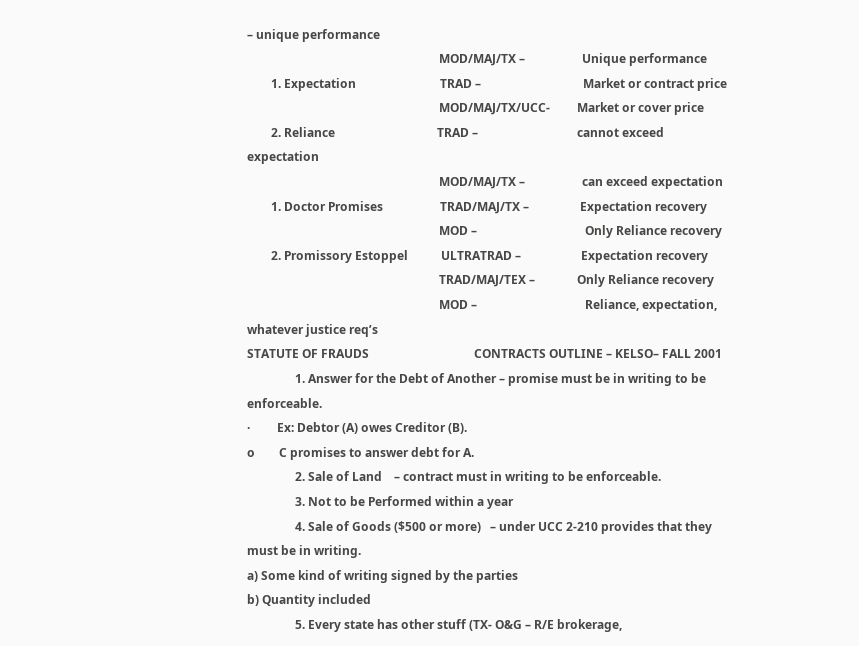– unique performance
                                                                MOD/MAJ/TX –                   Unique performance
        1. Expectation                            TRAD –                                  Market or contract price
                                                                MOD/MAJ/TX/UCC-         Market or cover price
        2. Reliance                                  TRAD –                                 cannot exceed expectation
                                                                MOD/MAJ/TX –                   can exceed expectation
        1. Doctor Promises                   TRAD/MAJ/TX –                 Expectation recovery
                                                                MOD –                                    Only Reliance recovery
        2. Promissory Estoppel           ULTRATRAD –                    Expectation recovery
                                                                TRAD/MAJ/TEX –              Only Reliance recovery
                                                                MOD –                                    Reliance, expectation, whatever justice req’s
STATUTE OF FRAUDS                                   CONTRACTS OUTLINE – KELSO– FALL 2001
                1. Answer for the Debt of Another – promise must be in writing to be enforceable.
·         Ex: Debtor (A) owes Creditor (B).
o        C promises to answer debt for A.
                2. Sale of Land    – contract must in writing to be enforceable.
                3. Not to be Performed within a year
                4. Sale of Goods ($500 or more)   – under UCC 2-210 provides that they must be in writing.
a) Some kind of writing signed by the parties
b) Quantity included
                5. Every state has other stuff (TX- O&G – R/E brokerage,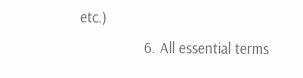etc.)
                6. All essential terms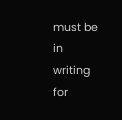must be in writing for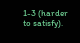1-3 (harder to satisfy).